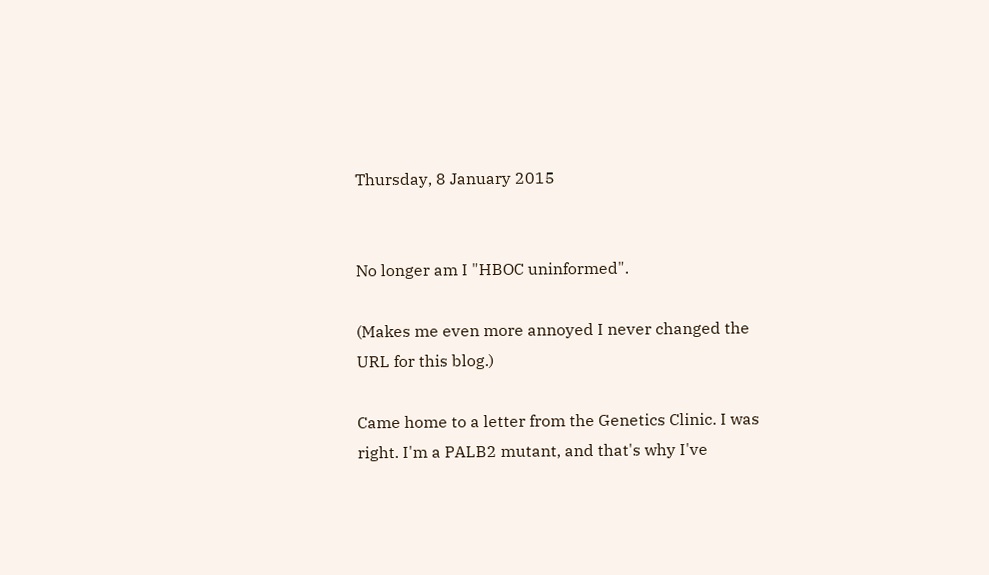Thursday, 8 January 2015


No longer am I "HBOC uninformed".

(Makes me even more annoyed I never changed the URL for this blog.)

Came home to a letter from the Genetics Clinic. I was right. I'm a PALB2 mutant, and that's why I've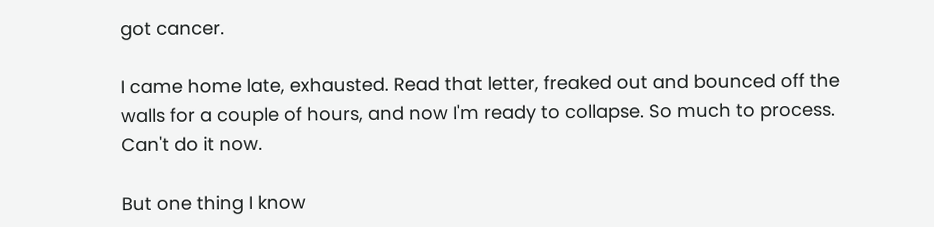got cancer.

I came home late, exhausted. Read that letter, freaked out and bounced off the walls for a couple of hours, and now I'm ready to collapse. So much to process. Can't do it now.

But one thing I know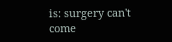is: surgery can't come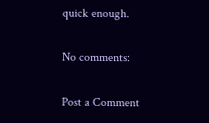quick enough.

No comments:

Post a Comment